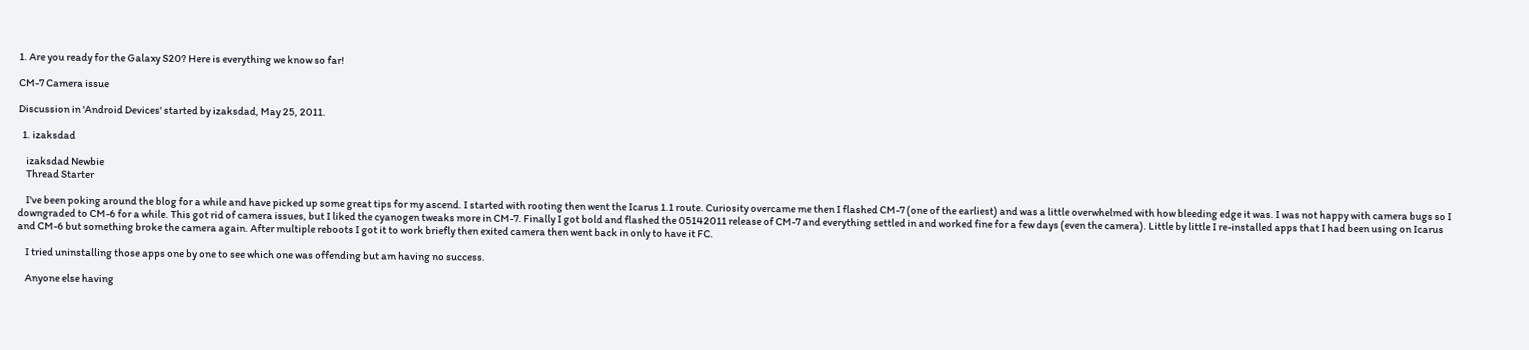1. Are you ready for the Galaxy S20? Here is everything we know so far!

CM-7 Camera issue

Discussion in 'Android Devices' started by izaksdad, May 25, 2011.

  1. izaksdad

    izaksdad Newbie
    Thread Starter

    I've been poking around the blog for a while and have picked up some great tips for my ascend. I started with rooting then went the Icarus 1.1 route. Curiosity overcame me then I flashed CM-7 (one of the earliest) and was a little overwhelmed with how bleeding edge it was. I was not happy with camera bugs so I downgraded to CM-6 for a while. This got rid of camera issues, but I liked the cyanogen tweaks more in CM-7. Finally I got bold and flashed the 05142011 release of CM-7 and everything settled in and worked fine for a few days (even the camera). Little by little I re-installed apps that I had been using on Icarus and CM-6 but something broke the camera again. After multiple reboots I got it to work briefly then exited camera then went back in only to have it FC.

    I tried uninstalling those apps one by one to see which one was offending but am having no success.

    Anyone else having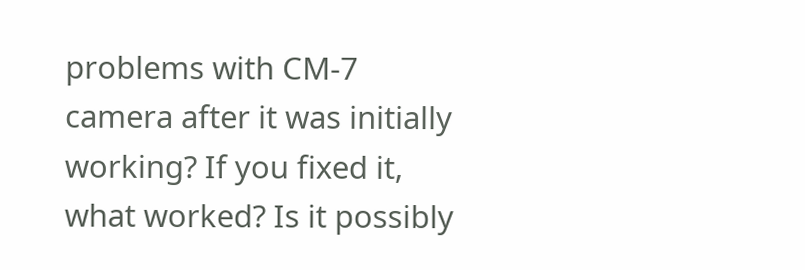problems with CM-7 camera after it was initially working? If you fixed it, what worked? Is it possibly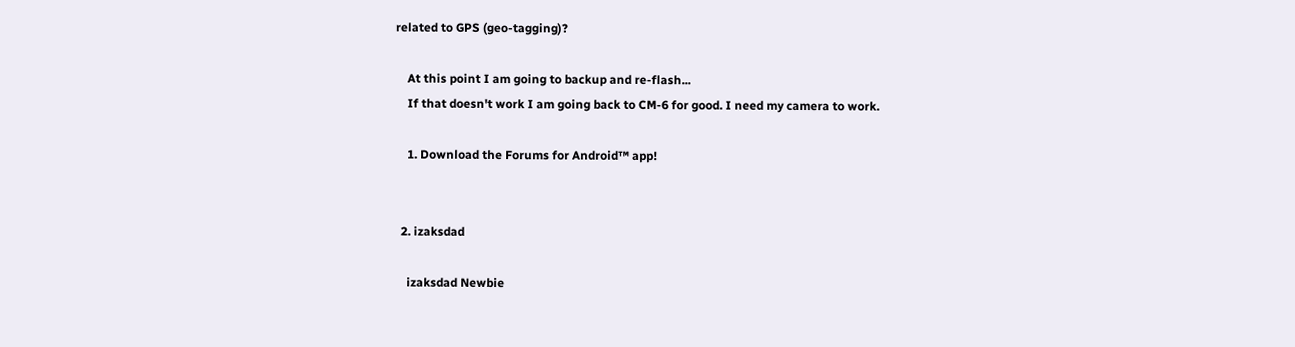related to GPS (geo-tagging)?

    At this point I am going to backup and re-flash...
    If that doesn't work I am going back to CM-6 for good. I need my camera to work.

    1. Download the Forums for Android™ app!


  2. izaksdad

    izaksdad Newbie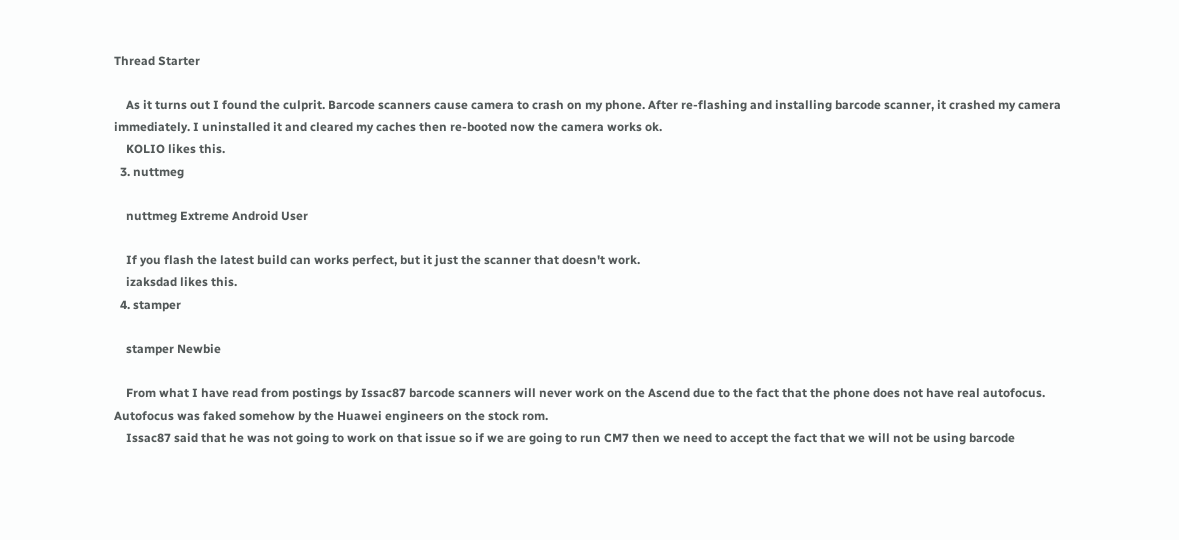Thread Starter

    As it turns out I found the culprit. Barcode scanners cause camera to crash on my phone. After re-flashing and installing barcode scanner, it crashed my camera immediately. I uninstalled it and cleared my caches then re-booted now the camera works ok.
    KOLIO likes this.
  3. nuttmeg

    nuttmeg Extreme Android User

    If you flash the latest build can works perfect, but it just the scanner that doesn't work.
    izaksdad likes this.
  4. stamper

    stamper Newbie

    From what I have read from postings by Issac87 barcode scanners will never work on the Ascend due to the fact that the phone does not have real autofocus. Autofocus was faked somehow by the Huawei engineers on the stock rom.
    Issac87 said that he was not going to work on that issue so if we are going to run CM7 then we need to accept the fact that we will not be using barcode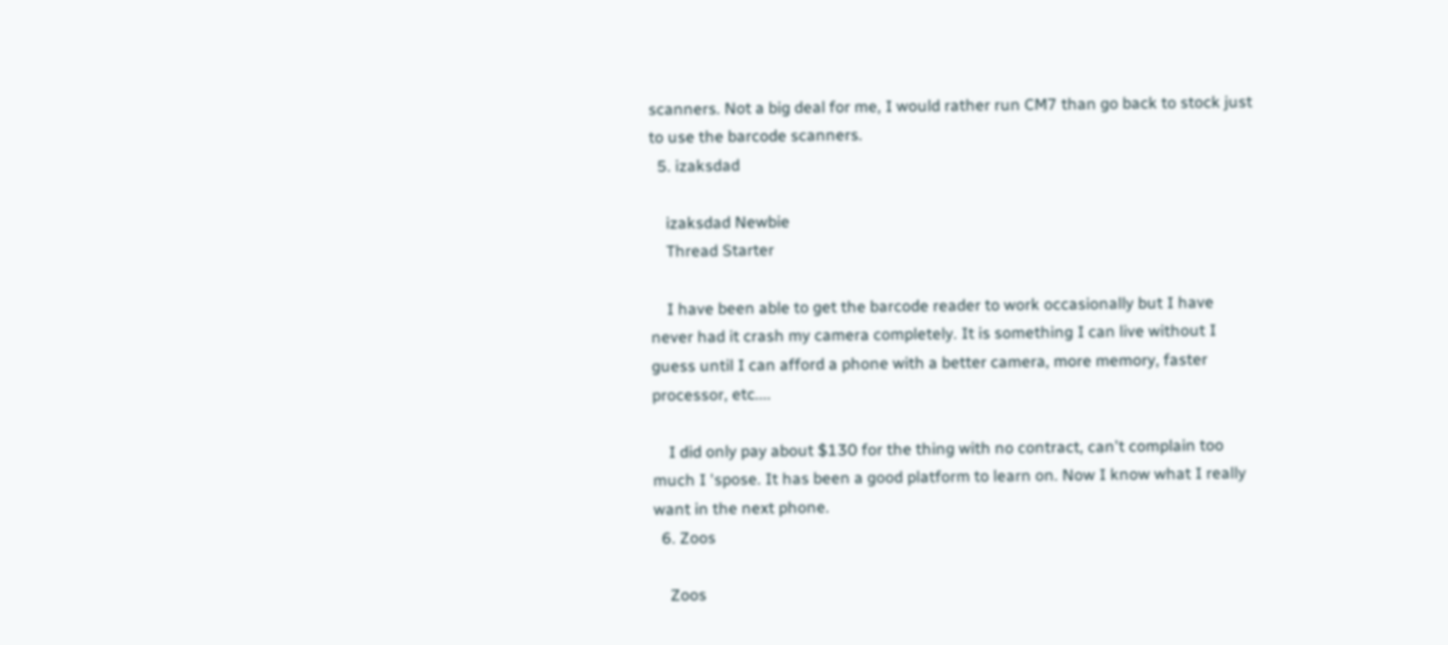scanners. Not a big deal for me, I would rather run CM7 than go back to stock just to use the barcode scanners.
  5. izaksdad

    izaksdad Newbie
    Thread Starter

    I have been able to get the barcode reader to work occasionally but I have never had it crash my camera completely. It is something I can live without I guess until I can afford a phone with a better camera, more memory, faster processor, etc....

    I did only pay about $130 for the thing with no contract, can't complain too much I 'spose. It has been a good platform to learn on. Now I know what I really want in the next phone.
  6. Zoos

    Zoos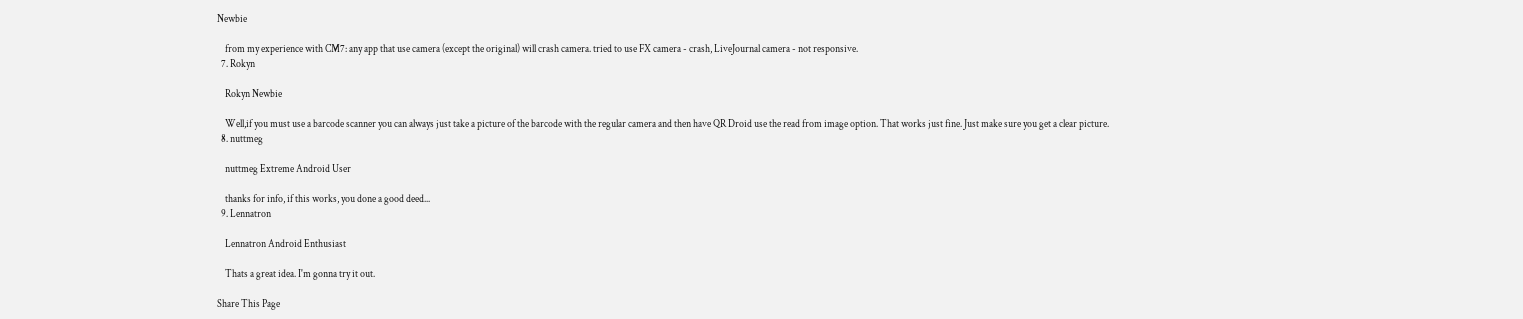Newbie

    from my experience with CM7: any app that use camera (except the original) will crash camera. tried to use FX camera - crash, LiveJournal camera - not responsive.
  7. Rokyn

    Rokyn Newbie

    Well,if you must use a barcode scanner you can always just take a picture of the barcode with the regular camera and then have QR Droid use the read from image option. That works just fine. Just make sure you get a clear picture.
  8. nuttmeg

    nuttmeg Extreme Android User

    thanks for info, if this works, you done a good deed...
  9. Lennatron

    Lennatron Android Enthusiast

    Thats a great idea. I'm gonna try it out.

Share This Page